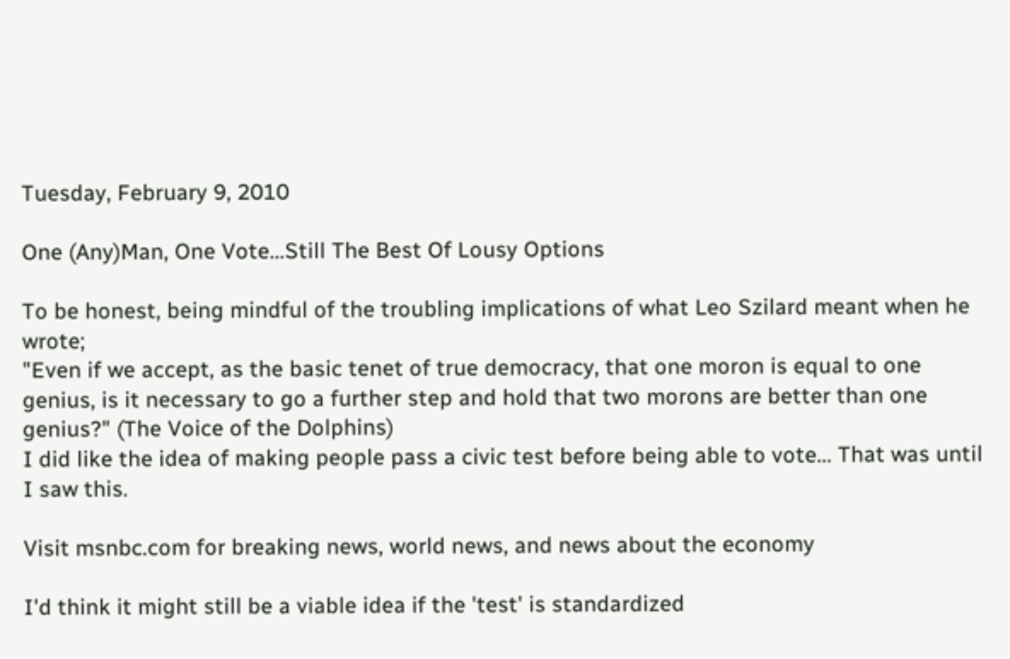Tuesday, February 9, 2010

One (Any)Man, One Vote...Still The Best Of Lousy Options

To be honest, being mindful of the troubling implications of what Leo Szilard meant when he wrote;
"Even if we accept, as the basic tenet of true democracy, that one moron is equal to one genius, is it necessary to go a further step and hold that two morons are better than one genius?" (The Voice of the Dolphins)
I did like the idea of making people pass a civic test before being able to vote... That was until I saw this.

Visit msnbc.com for breaking news, world news, and news about the economy

I'd think it might still be a viable idea if the 'test' is standardized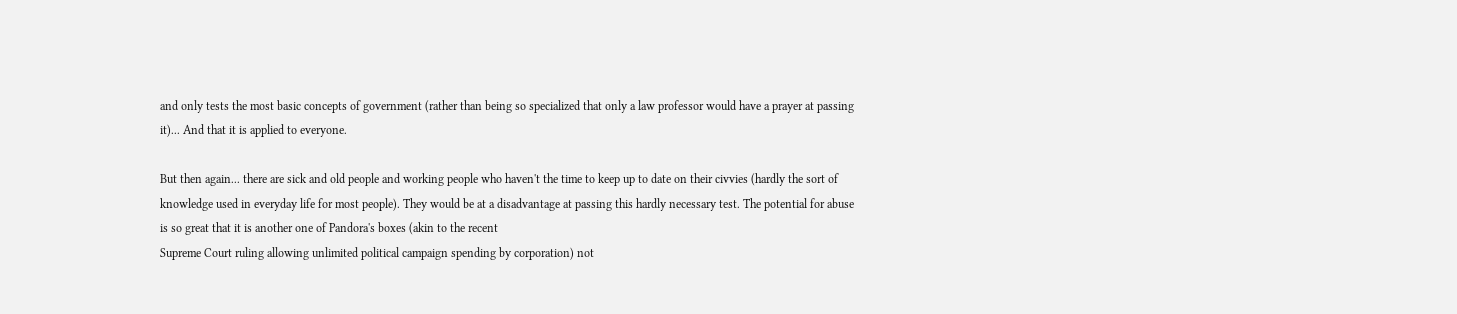and only tests the most basic concepts of government (rather than being so specialized that only a law professor would have a prayer at passing it)... And that it is applied to everyone.

But then again... there are sick and old people and working people who haven't the time to keep up to date on their civvies (hardly the sort of knowledge used in everyday life for most people). They would be at a disadvantage at passing this hardly necessary test. The potential for abuse is so great that it is another one of Pandora's boxes (akin to the recent
Supreme Court ruling allowing unlimited political campaign spending by corporation) not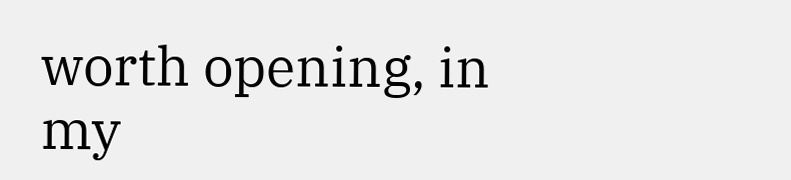worth opening, in my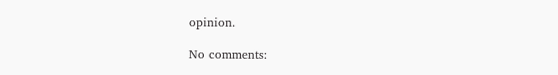opinion.

No comments: